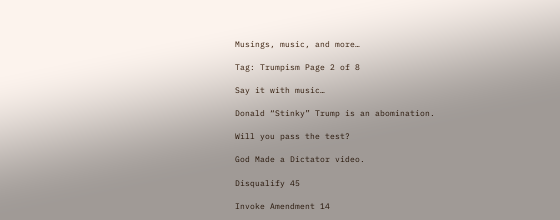Musings, music, and more…

Tag: Trumpism Page 2 of 8

Say it with music…

Donald “Stinky” Trump is an abomination.

Will you pass the test?

God Made a Dictator video.

Disqualify 45

Invoke Amendment 14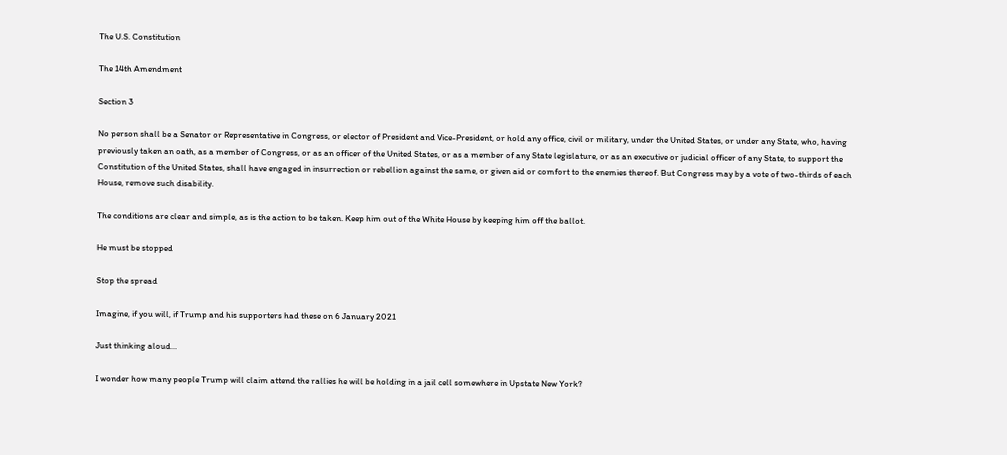The U.S. Constitution

The 14th Amendment

Section 3

No person shall be a Senator or Representative in Congress, or elector of President and Vice-President, or hold any office, civil or military, under the United States, or under any State, who, having previously taken an oath, as a member of Congress, or as an officer of the United States, or as a member of any State legislature, or as an executive or judicial officer of any State, to support the Constitution of the United States, shall have engaged in insurrection or rebellion against the same, or given aid or comfort to the enemies thereof. But Congress may by a vote of two-thirds of each House, remove such disability.

The conditions are clear and simple, as is the action to be taken. Keep him out of the White House by keeping him off the ballot.

He must be stopped

Stop the spread

Imagine, if you will, if Trump and his supporters had these on 6 January 2021

Just thinking aloud…

I wonder how many people Trump will claim attend the rallies he will be holding in a jail cell somewhere in Upstate New York?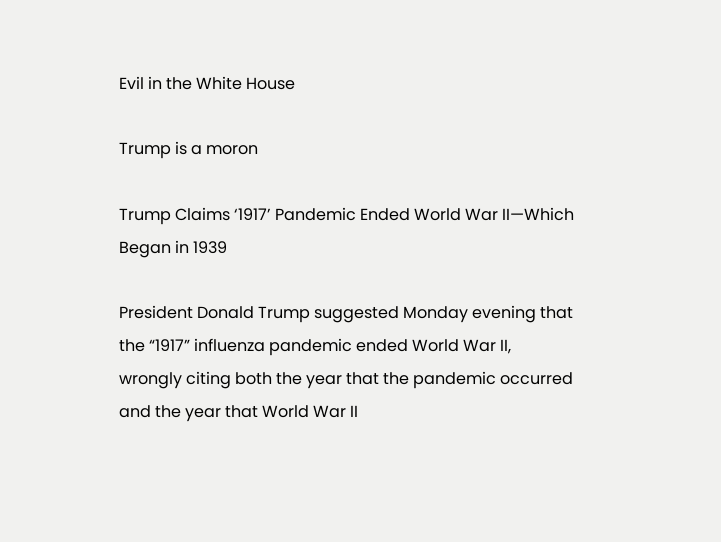Evil in the White House

Trump is a moron

Trump Claims ‘1917’ Pandemic Ended World War II—Which Began in 1939

President Donald Trump suggested Monday evening that the “1917” influenza pandemic ended World War II, wrongly citing both the year that the pandemic occurred and the year that World War II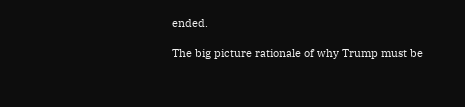ended.

The big picture rationale of why Trump must be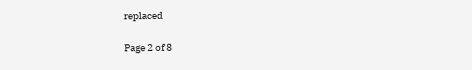replaced

Page 2 of 8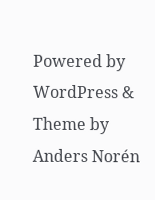Powered by WordPress & Theme by Anders Norén